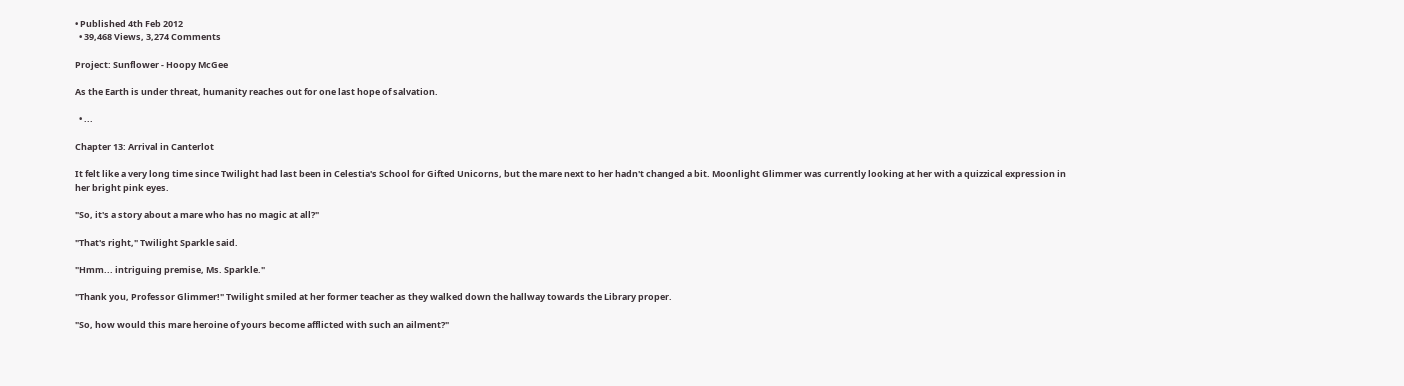• Published 4th Feb 2012
  • 39,468 Views, 3,274 Comments

Project: Sunflower - Hoopy McGee

As the Earth is under threat, humanity reaches out for one last hope of salvation.

  • ...

Chapter 13: Arrival in Canterlot

It felt like a very long time since Twilight had last been in Celestia's School for Gifted Unicorns, but the mare next to her hadn't changed a bit. Moonlight Glimmer was currently looking at her with a quizzical expression in her bright pink eyes.

"So, it's a story about a mare who has no magic at all?"

"That's right," Twilight Sparkle said.

"Hmm... intriguing premise, Ms. Sparkle."

"Thank you, Professor Glimmer!" Twilight smiled at her former teacher as they walked down the hallway towards the Library proper.

"So, how would this mare heroine of yours become afflicted with such an ailment?"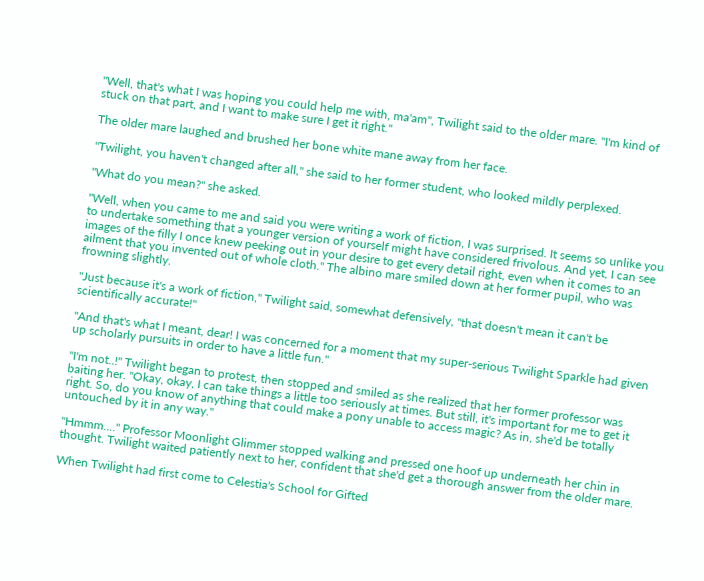"Well, that's what I was hoping you could help me with, ma'am", Twilight said to the older mare. "I'm kind of stuck on that part, and I want to make sure I get it right."

The older mare laughed and brushed her bone white mane away from her face.

"Twilight, you haven't changed after all," she said to her former student, who looked mildly perplexed.

"What do you mean?" she asked.

"Well, when you came to me and said you were writing a work of fiction, I was surprised. It seems so unlike you to undertake something that a younger version of yourself might have considered frivolous. And yet, I can see images of the filly I once knew peeking out in your desire to get every detail right, even when it comes to an ailment that you invented out of whole cloth." The albino mare smiled down at her former pupil, who was frowning slightly.

"Just because it's a work of fiction," Twilight said, somewhat defensively, "that doesn't mean it can't be scientifically accurate!"

"And that's what I meant, dear! I was concerned for a moment that my super-serious Twilight Sparkle had given up scholarly pursuits in order to have a little fun."

"I'm not..!" Twilight began to protest, then stopped and smiled as she realized that her former professor was baiting her. "Okay, okay, I can take things a little too seriously at times. But still, it's important for me to get it right. So, do you know of anything that could make a pony unable to access magic? As in, she'd be totally untouched by it in any way."

"Hmmm...." Professor Moonlight Glimmer stopped walking and pressed one hoof up underneath her chin in thought. Twilight waited patiently next to her, confident that she'd get a thorough answer from the older mare.

When Twilight had first come to Celestia's School for Gifted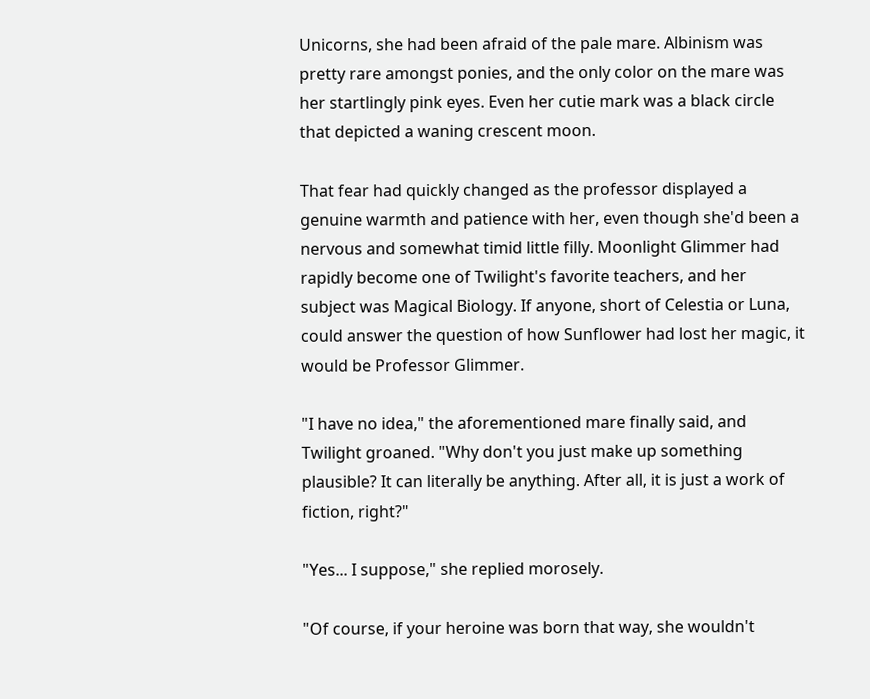Unicorns, she had been afraid of the pale mare. Albinism was pretty rare amongst ponies, and the only color on the mare was her startlingly pink eyes. Even her cutie mark was a black circle that depicted a waning crescent moon.

That fear had quickly changed as the professor displayed a genuine warmth and patience with her, even though she'd been a nervous and somewhat timid little filly. Moonlight Glimmer had rapidly become one of Twilight's favorite teachers, and her subject was Magical Biology. If anyone, short of Celestia or Luna, could answer the question of how Sunflower had lost her magic, it would be Professor Glimmer.

"I have no idea," the aforementioned mare finally said, and Twilight groaned. "Why don't you just make up something plausible? It can literally be anything. After all, it is just a work of fiction, right?"

"Yes... I suppose," she replied morosely.

"Of course, if your heroine was born that way, she wouldn't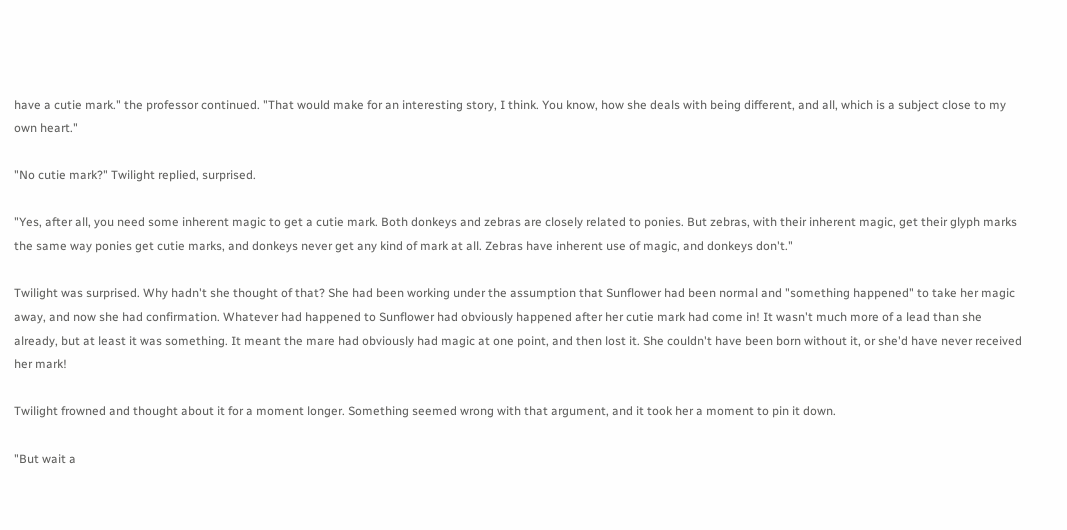have a cutie mark." the professor continued. "That would make for an interesting story, I think. You know, how she deals with being different, and all, which is a subject close to my own heart."

"No cutie mark?" Twilight replied, surprised.

"Yes, after all, you need some inherent magic to get a cutie mark. Both donkeys and zebras are closely related to ponies. But zebras, with their inherent magic, get their glyph marks the same way ponies get cutie marks, and donkeys never get any kind of mark at all. Zebras have inherent use of magic, and donkeys don't."

Twilight was surprised. Why hadn't she thought of that? She had been working under the assumption that Sunflower had been normal and "something happened" to take her magic away, and now she had confirmation. Whatever had happened to Sunflower had obviously happened after her cutie mark had come in! It wasn't much more of a lead than she already, but at least it was something. It meant the mare had obviously had magic at one point, and then lost it. She couldn't have been born without it, or she'd have never received her mark!

Twilight frowned and thought about it for a moment longer. Something seemed wrong with that argument, and it took her a moment to pin it down.

"But wait a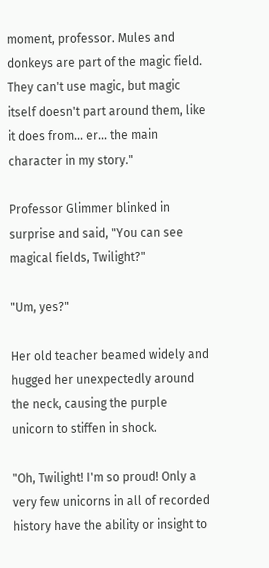moment, professor. Mules and donkeys are part of the magic field. They can't use magic, but magic itself doesn't part around them, like it does from... er... the main character in my story."

Professor Glimmer blinked in surprise and said, "You can see magical fields, Twilight?"

"Um, yes?"

Her old teacher beamed widely and hugged her unexpectedly around the neck, causing the purple unicorn to stiffen in shock.

"Oh, Twilight! I'm so proud! Only a very few unicorns in all of recorded history have the ability or insight to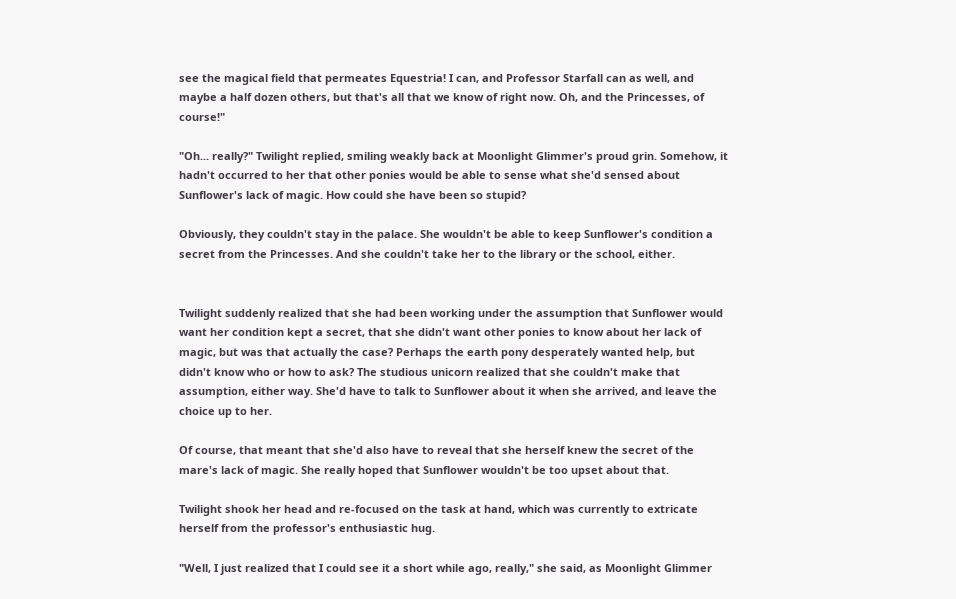see the magical field that permeates Equestria! I can, and Professor Starfall can as well, and maybe a half dozen others, but that's all that we know of right now. Oh, and the Princesses, of course!"

"Oh... really?" Twilight replied, smiling weakly back at Moonlight Glimmer's proud grin. Somehow, it hadn't occurred to her that other ponies would be able to sense what she'd sensed about Sunflower's lack of magic. How could she have been so stupid?

Obviously, they couldn't stay in the palace. She wouldn't be able to keep Sunflower's condition a secret from the Princesses. And she couldn't take her to the library or the school, either.


Twilight suddenly realized that she had been working under the assumption that Sunflower would want her condition kept a secret, that she didn't want other ponies to know about her lack of magic, but was that actually the case? Perhaps the earth pony desperately wanted help, but didn't know who or how to ask? The studious unicorn realized that she couldn't make that assumption, either way. She'd have to talk to Sunflower about it when she arrived, and leave the choice up to her.

Of course, that meant that she'd also have to reveal that she herself knew the secret of the mare's lack of magic. She really hoped that Sunflower wouldn't be too upset about that.

Twilight shook her head and re-focused on the task at hand, which was currently to extricate herself from the professor's enthusiastic hug.

"Well, I just realized that I could see it a short while ago, really," she said, as Moonlight Glimmer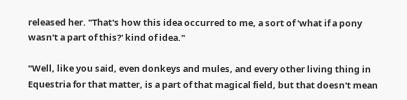released her. "That's how this idea occurred to me, a sort of 'what if a pony wasn't a part of this?' kind of idea."

"Well, like you said, even donkeys and mules, and every other living thing in Equestria for that matter, is a part of that magical field, but that doesn't mean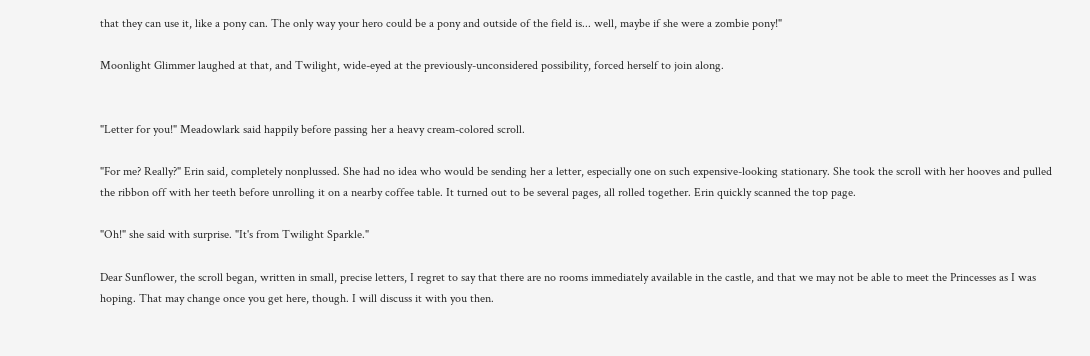that they can use it, like a pony can. The only way your hero could be a pony and outside of the field is... well, maybe if she were a zombie pony!"

Moonlight Glimmer laughed at that, and Twilight, wide-eyed at the previously-unconsidered possibility, forced herself to join along.


"Letter for you!" Meadowlark said happily before passing her a heavy cream-colored scroll.

"For me? Really?" Erin said, completely nonplussed. She had no idea who would be sending her a letter, especially one on such expensive-looking stationary. She took the scroll with her hooves and pulled the ribbon off with her teeth before unrolling it on a nearby coffee table. It turned out to be several pages, all rolled together. Erin quickly scanned the top page.

"Oh!" she said with surprise. "It's from Twilight Sparkle."

Dear Sunflower, the scroll began, written in small, precise letters, I regret to say that there are no rooms immediately available in the castle, and that we may not be able to meet the Princesses as I was hoping. That may change once you get here, though. I will discuss it with you then.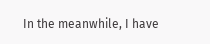In the meanwhile, I have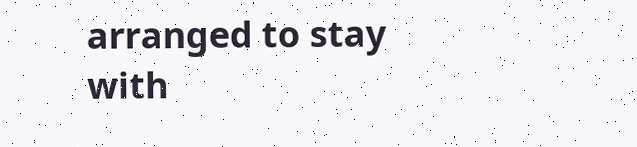arranged to stay with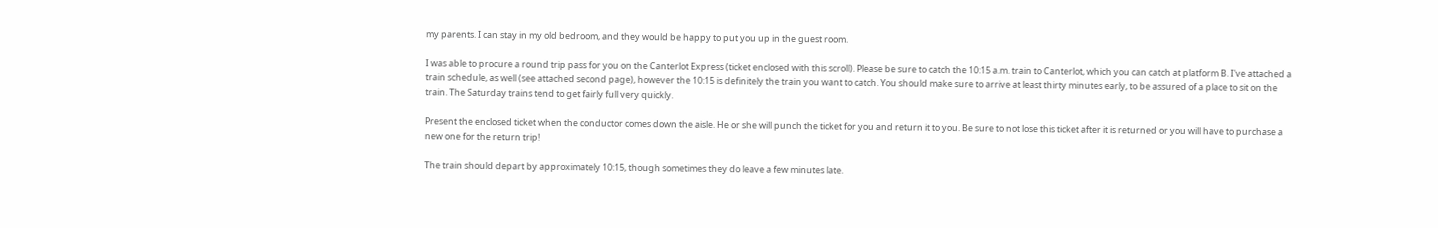my parents. I can stay in my old bedroom, and they would be happy to put you up in the guest room.

I was able to procure a round trip pass for you on the Canterlot Express (ticket enclosed with this scroll). Please be sure to catch the 10:15 a.m. train to Canterlot, which you can catch at platform B. I've attached a train schedule, as well (see attached second page), however the 10:15 is definitely the train you want to catch. You should make sure to arrive at least thirty minutes early, to be assured of a place to sit on the train. The Saturday trains tend to get fairly full very quickly.

Present the enclosed ticket when the conductor comes down the aisle. He or she will punch the ticket for you and return it to you. Be sure to not lose this ticket after it is returned or you will have to purchase a new one for the return trip!

The train should depart by approximately 10:15, though sometimes they do leave a few minutes late.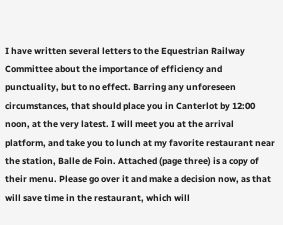I have written several letters to the Equestrian Railway Committee about the importance of efficiency and punctuality, but to no effect. Barring any unforeseen circumstances, that should place you in Canterlot by 12:00 noon, at the very latest. I will meet you at the arrival platform, and take you to lunch at my favorite restaurant near the station, Balle de Foin. Attached (page three) is a copy of their menu. Please go over it and make a decision now, as that will save time in the restaurant, which will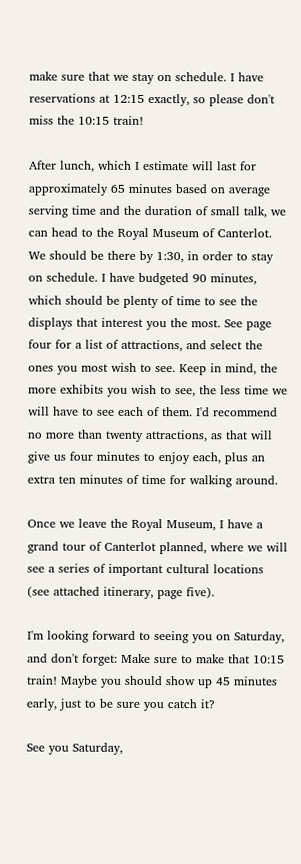make sure that we stay on schedule. I have reservations at 12:15 exactly, so please don't miss the 10:15 train!

After lunch, which I estimate will last for approximately 65 minutes based on average serving time and the duration of small talk, we can head to the Royal Museum of Canterlot. We should be there by 1:30, in order to stay on schedule. I have budgeted 90 minutes, which should be plenty of time to see the displays that interest you the most. See page four for a list of attractions, and select the ones you most wish to see. Keep in mind, the more exhibits you wish to see, the less time we will have to see each of them. I'd recommend no more than twenty attractions, as that will give us four minutes to enjoy each, plus an extra ten minutes of time for walking around.

Once we leave the Royal Museum, I have a grand tour of Canterlot planned, where we will see a series of important cultural locations (see attached itinerary, page five).

I'm looking forward to seeing you on Saturday, and don't forget: Make sure to make that 10:15 train! Maybe you should show up 45 minutes early, just to be sure you catch it?

See you Saturday,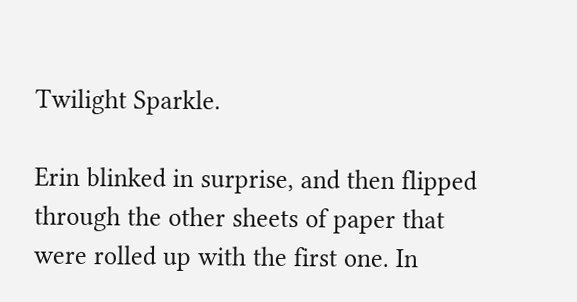Twilight Sparkle.

Erin blinked in surprise, and then flipped through the other sheets of paper that were rolled up with the first one. In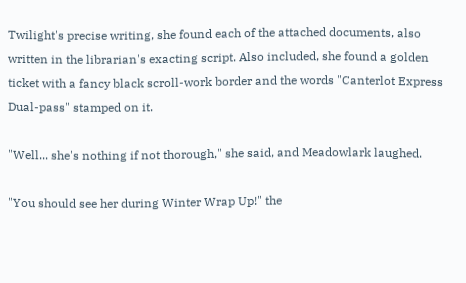Twilight's precise writing, she found each of the attached documents, also written in the librarian's exacting script. Also included, she found a golden ticket with a fancy black scroll-work border and the words "Canterlot Express Dual-pass" stamped on it.

"Well... she's nothing if not thorough," she said, and Meadowlark laughed.

"You should see her during Winter Wrap Up!" the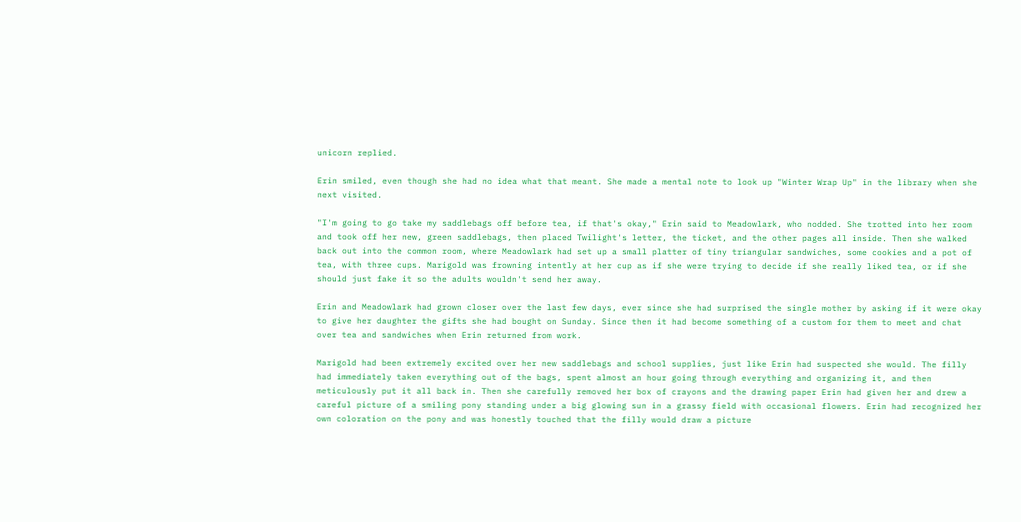unicorn replied.

Erin smiled, even though she had no idea what that meant. She made a mental note to look up "Winter Wrap Up" in the library when she next visited.

"I'm going to go take my saddlebags off before tea, if that's okay," Erin said to Meadowlark, who nodded. She trotted into her room and took off her new, green saddlebags, then placed Twilight's letter, the ticket, and the other pages all inside. Then she walked back out into the common room, where Meadowlark had set up a small platter of tiny triangular sandwiches, some cookies and a pot of tea, with three cups. Marigold was frowning intently at her cup as if she were trying to decide if she really liked tea, or if she should just fake it so the adults wouldn't send her away.

Erin and Meadowlark had grown closer over the last few days, ever since she had surprised the single mother by asking if it were okay to give her daughter the gifts she had bought on Sunday. Since then it had become something of a custom for them to meet and chat over tea and sandwiches when Erin returned from work.

Marigold had been extremely excited over her new saddlebags and school supplies, just like Erin had suspected she would. The filly had immediately taken everything out of the bags, spent almost an hour going through everything and organizing it, and then meticulously put it all back in. Then she carefully removed her box of crayons and the drawing paper Erin had given her and drew a careful picture of a smiling pony standing under a big glowing sun in a grassy field with occasional flowers. Erin had recognized her own coloration on the pony and was honestly touched that the filly would draw a picture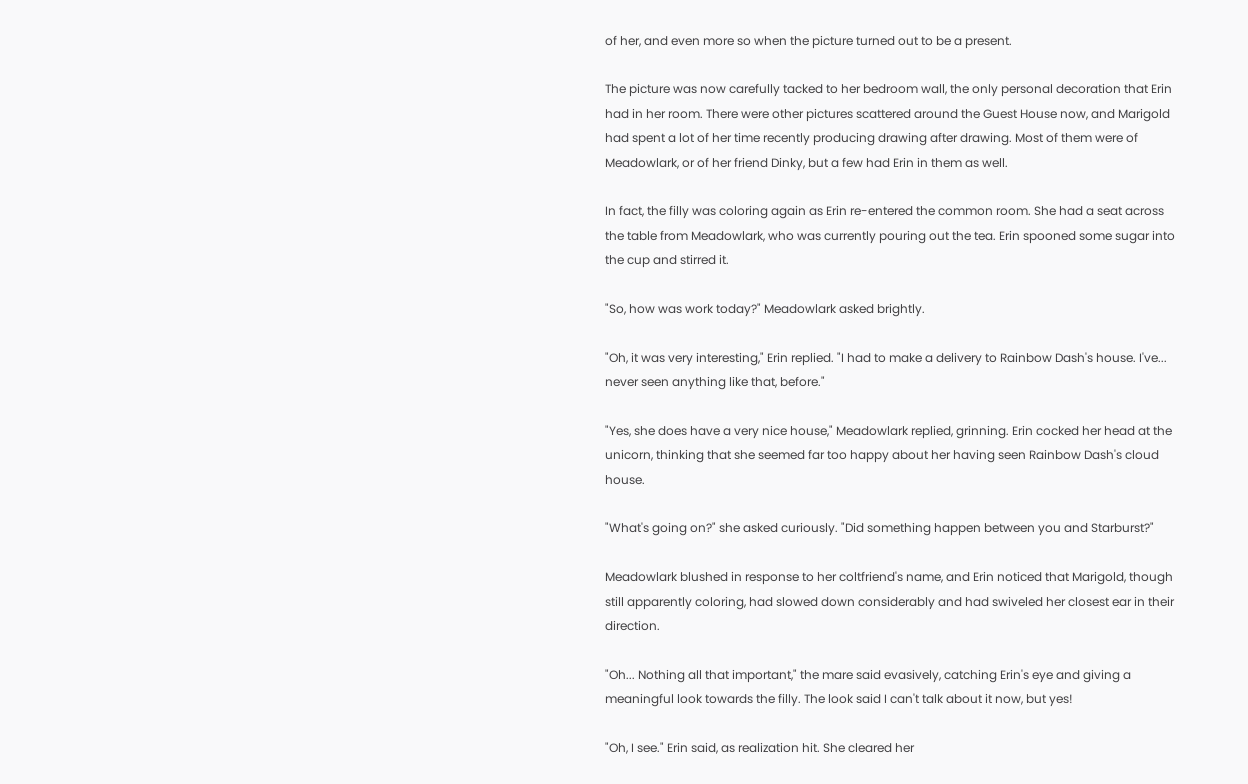of her, and even more so when the picture turned out to be a present.

The picture was now carefully tacked to her bedroom wall, the only personal decoration that Erin had in her room. There were other pictures scattered around the Guest House now, and Marigold had spent a lot of her time recently producing drawing after drawing. Most of them were of Meadowlark, or of her friend Dinky, but a few had Erin in them as well.

In fact, the filly was coloring again as Erin re-entered the common room. She had a seat across the table from Meadowlark, who was currently pouring out the tea. Erin spooned some sugar into the cup and stirred it.

"So, how was work today?" Meadowlark asked brightly.

"Oh, it was very interesting," Erin replied. "I had to make a delivery to Rainbow Dash's house. I've... never seen anything like that, before."

"Yes, she does have a very nice house," Meadowlark replied, grinning. Erin cocked her head at the unicorn, thinking that she seemed far too happy about her having seen Rainbow Dash's cloud house.

"What's going on?" she asked curiously. "Did something happen between you and Starburst?"

Meadowlark blushed in response to her coltfriend's name, and Erin noticed that Marigold, though still apparently coloring, had slowed down considerably and had swiveled her closest ear in their direction.

"Oh... Nothing all that important," the mare said evasively, catching Erin's eye and giving a meaningful look towards the filly. The look said I can't talk about it now, but yes!

"Oh, I see." Erin said, as realization hit. She cleared her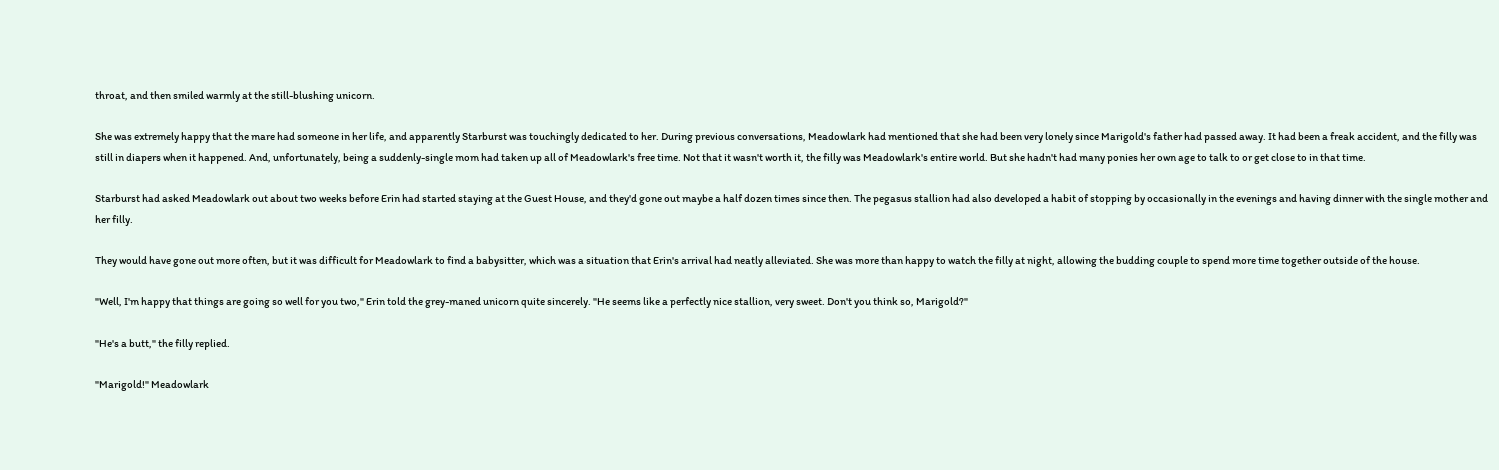throat, and then smiled warmly at the still-blushing unicorn.

She was extremely happy that the mare had someone in her life, and apparently Starburst was touchingly dedicated to her. During previous conversations, Meadowlark had mentioned that she had been very lonely since Marigold's father had passed away. It had been a freak accident, and the filly was still in diapers when it happened. And, unfortunately, being a suddenly-single mom had taken up all of Meadowlark's free time. Not that it wasn't worth it, the filly was Meadowlark's entire world. But she hadn't had many ponies her own age to talk to or get close to in that time.

Starburst had asked Meadowlark out about two weeks before Erin had started staying at the Guest House, and they'd gone out maybe a half dozen times since then. The pegasus stallion had also developed a habit of stopping by occasionally in the evenings and having dinner with the single mother and her filly.

They would have gone out more often, but it was difficult for Meadowlark to find a babysitter, which was a situation that Erin's arrival had neatly alleviated. She was more than happy to watch the filly at night, allowing the budding couple to spend more time together outside of the house.

"Well, I'm happy that things are going so well for you two," Erin told the grey-maned unicorn quite sincerely. "He seems like a perfectly nice stallion, very sweet. Don't you think so, Marigold?"

"He's a butt," the filly replied.

"Marigold!" Meadowlark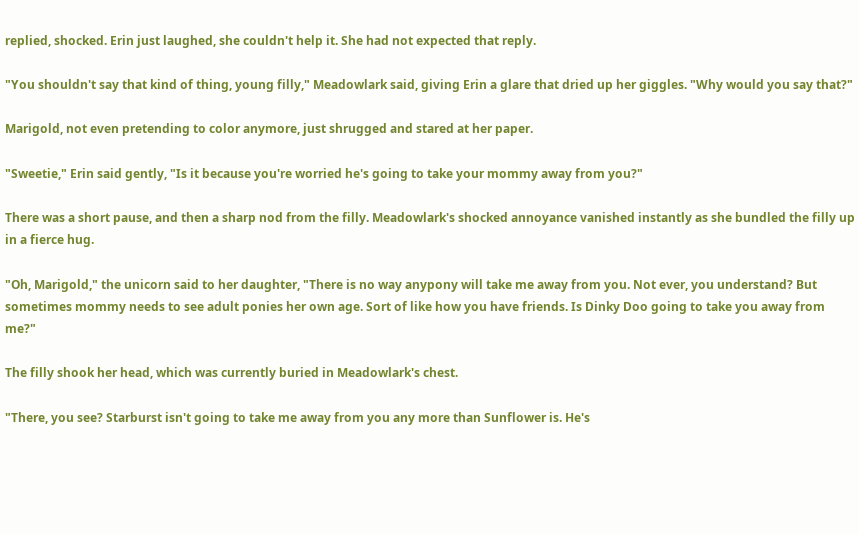replied, shocked. Erin just laughed, she couldn't help it. She had not expected that reply.

"You shouldn't say that kind of thing, young filly," Meadowlark said, giving Erin a glare that dried up her giggles. "Why would you say that?"

Marigold, not even pretending to color anymore, just shrugged and stared at her paper.

"Sweetie," Erin said gently, "Is it because you're worried he's going to take your mommy away from you?"

There was a short pause, and then a sharp nod from the filly. Meadowlark's shocked annoyance vanished instantly as she bundled the filly up in a fierce hug.

"Oh, Marigold," the unicorn said to her daughter, "There is no way anypony will take me away from you. Not ever, you understand? But sometimes mommy needs to see adult ponies her own age. Sort of like how you have friends. Is Dinky Doo going to take you away from me?"

The filly shook her head, which was currently buried in Meadowlark's chest.

"There, you see? Starburst isn't going to take me away from you any more than Sunflower is. He's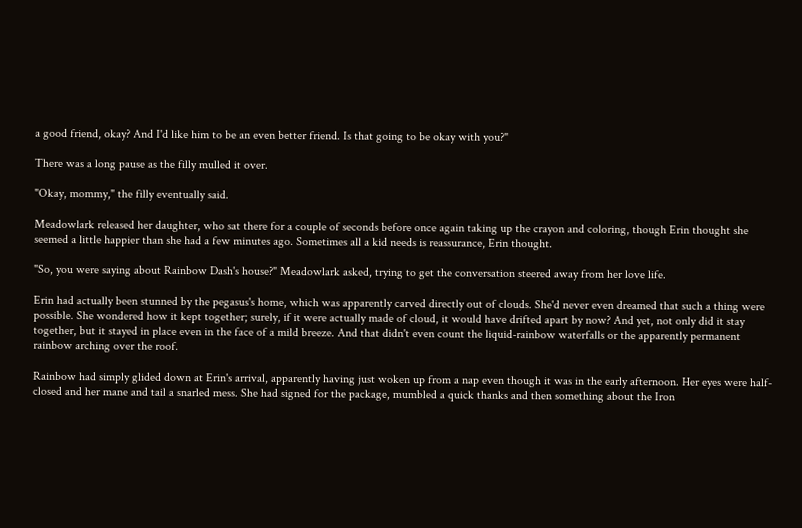a good friend, okay? And I'd like him to be an even better friend. Is that going to be okay with you?"

There was a long pause as the filly mulled it over.

"Okay, mommy," the filly eventually said.

Meadowlark released her daughter, who sat there for a couple of seconds before once again taking up the crayon and coloring, though Erin thought she seemed a little happier than she had a few minutes ago. Sometimes all a kid needs is reassurance, Erin thought.

"So, you were saying about Rainbow Dash's house?" Meadowlark asked, trying to get the conversation steered away from her love life.

Erin had actually been stunned by the pegasus's home, which was apparently carved directly out of clouds. She'd never even dreamed that such a thing were possible. She wondered how it kept together; surely, if it were actually made of cloud, it would have drifted apart by now? And yet, not only did it stay together, but it stayed in place even in the face of a mild breeze. And that didn't even count the liquid-rainbow waterfalls or the apparently permanent rainbow arching over the roof.

Rainbow had simply glided down at Erin's arrival, apparently having just woken up from a nap even though it was in the early afternoon. Her eyes were half-closed and her mane and tail a snarled mess. She had signed for the package, mumbled a quick thanks and then something about the Iron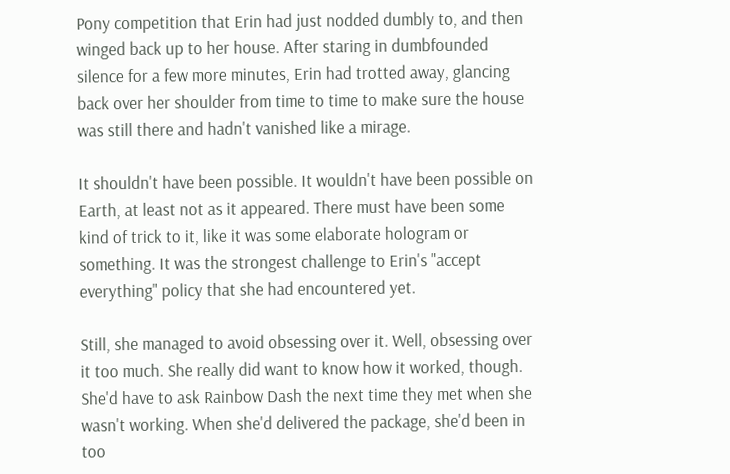Pony competition that Erin had just nodded dumbly to, and then winged back up to her house. After staring in dumbfounded silence for a few more minutes, Erin had trotted away, glancing back over her shoulder from time to time to make sure the house was still there and hadn't vanished like a mirage.

It shouldn't have been possible. It wouldn't have been possible on Earth, at least not as it appeared. There must have been some kind of trick to it, like it was some elaborate hologram or something. It was the strongest challenge to Erin's "accept everything" policy that she had encountered yet.

Still, she managed to avoid obsessing over it. Well, obsessing over it too much. She really did want to know how it worked, though. She'd have to ask Rainbow Dash the next time they met when she wasn't working. When she'd delivered the package, she'd been in too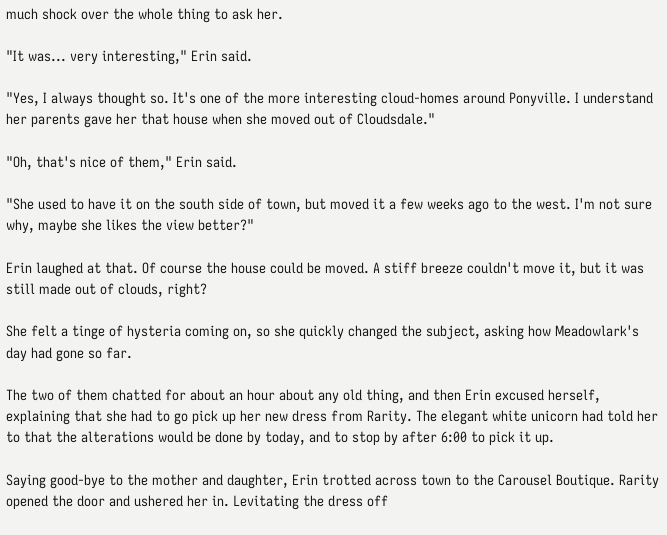much shock over the whole thing to ask her.

"It was... very interesting," Erin said.

"Yes, I always thought so. It's one of the more interesting cloud-homes around Ponyville. I understand her parents gave her that house when she moved out of Cloudsdale."

"Oh, that's nice of them," Erin said.

"She used to have it on the south side of town, but moved it a few weeks ago to the west. I'm not sure why, maybe she likes the view better?"

Erin laughed at that. Of course the house could be moved. A stiff breeze couldn't move it, but it was still made out of clouds, right?

She felt a tinge of hysteria coming on, so she quickly changed the subject, asking how Meadowlark's day had gone so far.

The two of them chatted for about an hour about any old thing, and then Erin excused herself, explaining that she had to go pick up her new dress from Rarity. The elegant white unicorn had told her to that the alterations would be done by today, and to stop by after 6:00 to pick it up.

Saying good-bye to the mother and daughter, Erin trotted across town to the Carousel Boutique. Rarity opened the door and ushered her in. Levitating the dress off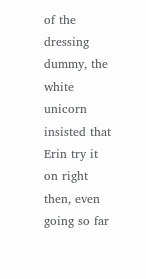of the dressing dummy, the white unicorn insisted that Erin try it on right then, even going so far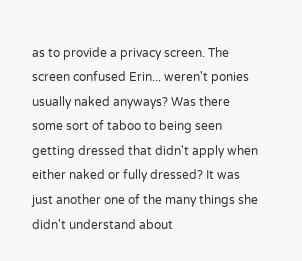as to provide a privacy screen. The screen confused Erin... weren't ponies usually naked anyways? Was there some sort of taboo to being seen getting dressed that didn't apply when either naked or fully dressed? It was just another one of the many things she didn't understand about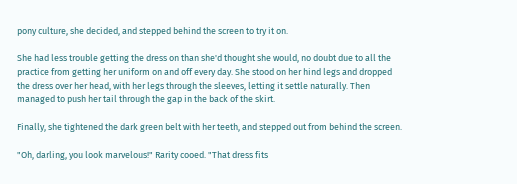pony culture, she decided, and stepped behind the screen to try it on.

She had less trouble getting the dress on than she'd thought she would, no doubt due to all the practice from getting her uniform on and off every day. She stood on her hind legs and dropped the dress over her head, with her legs through the sleeves, letting it settle naturally. Then managed to push her tail through the gap in the back of the skirt.

Finally, she tightened the dark green belt with her teeth, and stepped out from behind the screen.

"Oh, darling, you look marvelous!" Rarity cooed. "That dress fits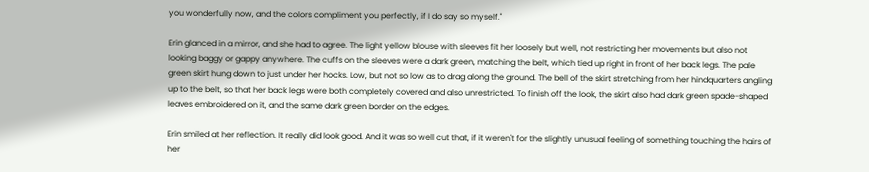you wonderfully now, and the colors compliment you perfectly, if I do say so myself."

Erin glanced in a mirror, and she had to agree. The light yellow blouse with sleeves fit her loosely but well, not restricting her movements but also not looking baggy or gappy anywhere. The cuffs on the sleeves were a dark green, matching the belt, which tied up right in front of her back legs. The pale green skirt hung down to just under her hocks. Low, but not so low as to drag along the ground. The bell of the skirt stretching from her hindquarters angling up to the belt, so that her back legs were both completely covered and also unrestricted. To finish off the look, the skirt also had dark green spade-shaped leaves embroidered on it, and the same dark green border on the edges.

Erin smiled at her reflection. It really did look good. And it was so well cut that, if it weren't for the slightly unusual feeling of something touching the hairs of her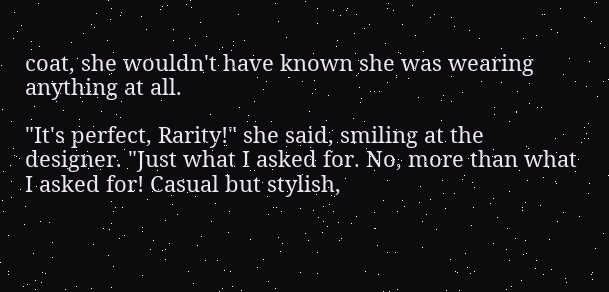coat, she wouldn't have known she was wearing anything at all.

"It's perfect, Rarity!" she said, smiling at the designer. "Just what I asked for. No, more than what I asked for! Casual but stylish,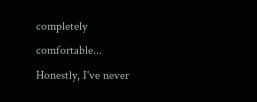completely comfortable... Honestly, I've never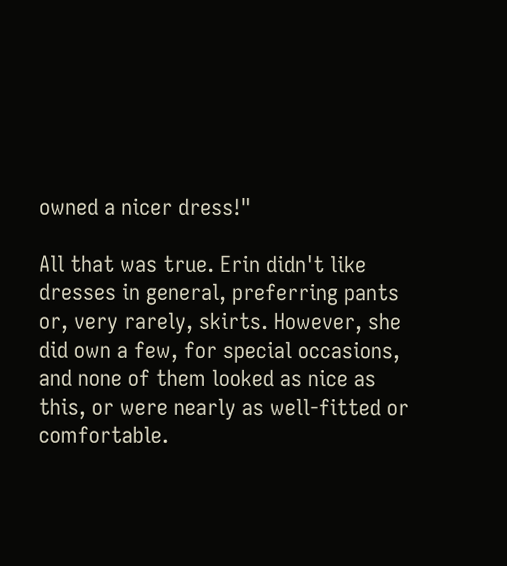owned a nicer dress!"

All that was true. Erin didn't like dresses in general, preferring pants or, very rarely, skirts. However, she did own a few, for special occasions, and none of them looked as nice as this, or were nearly as well-fitted or comfortable.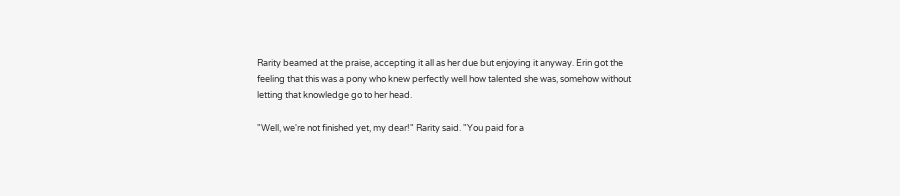Rarity beamed at the praise, accepting it all as her due but enjoying it anyway. Erin got the feeling that this was a pony who knew perfectly well how talented she was, somehow without letting that knowledge go to her head.

"Well, we're not finished yet, my dear!" Rarity said. "You paid for a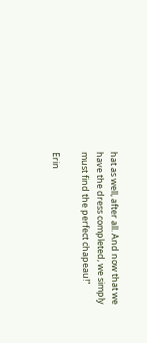hat as well, after all. And now that we have the dress completed, we simply must find the perfect chapeau!"

Erin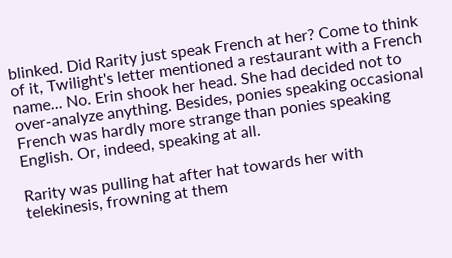blinked. Did Rarity just speak French at her? Come to think of it, Twilight's letter mentioned a restaurant with a French name... No. Erin shook her head. She had decided not to over-analyze anything. Besides, ponies speaking occasional French was hardly more strange than ponies speaking English. Or, indeed, speaking at all.

Rarity was pulling hat after hat towards her with telekinesis, frowning at them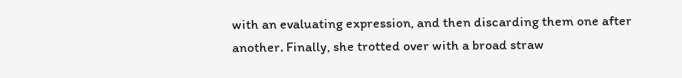with an evaluating expression, and then discarding them one after another. Finally, she trotted over with a broad straw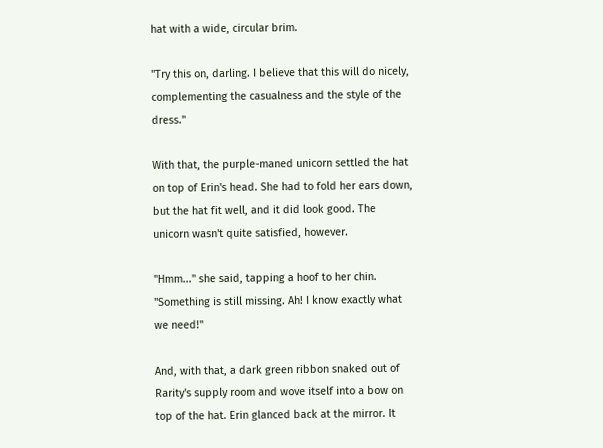hat with a wide, circular brim.

"Try this on, darling. I believe that this will do nicely, complementing the casualness and the style of the dress."

With that, the purple-maned unicorn settled the hat on top of Erin's head. She had to fold her ears down, but the hat fit well, and it did look good. The unicorn wasn't quite satisfied, however.

"Hmm..." she said, tapping a hoof to her chin. "Something is still missing. Ah! I know exactly what we need!"

And, with that, a dark green ribbon snaked out of Rarity's supply room and wove itself into a bow on top of the hat. Erin glanced back at the mirror. It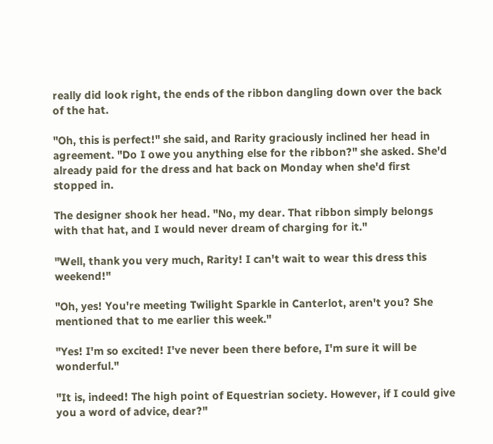really did look right, the ends of the ribbon dangling down over the back of the hat.

"Oh, this is perfect!" she said, and Rarity graciously inclined her head in agreement. "Do I owe you anything else for the ribbon?" she asked. She'd already paid for the dress and hat back on Monday when she'd first stopped in.

The designer shook her head. "No, my dear. That ribbon simply belongs with that hat, and I would never dream of charging for it."

"Well, thank you very much, Rarity! I can't wait to wear this dress this weekend!"

"Oh, yes! You're meeting Twilight Sparkle in Canterlot, aren't you? She mentioned that to me earlier this week."

"Yes! I'm so excited! I've never been there before, I'm sure it will be wonderful."

"It is, indeed! The high point of Equestrian society. However, if I could give you a word of advice, dear?"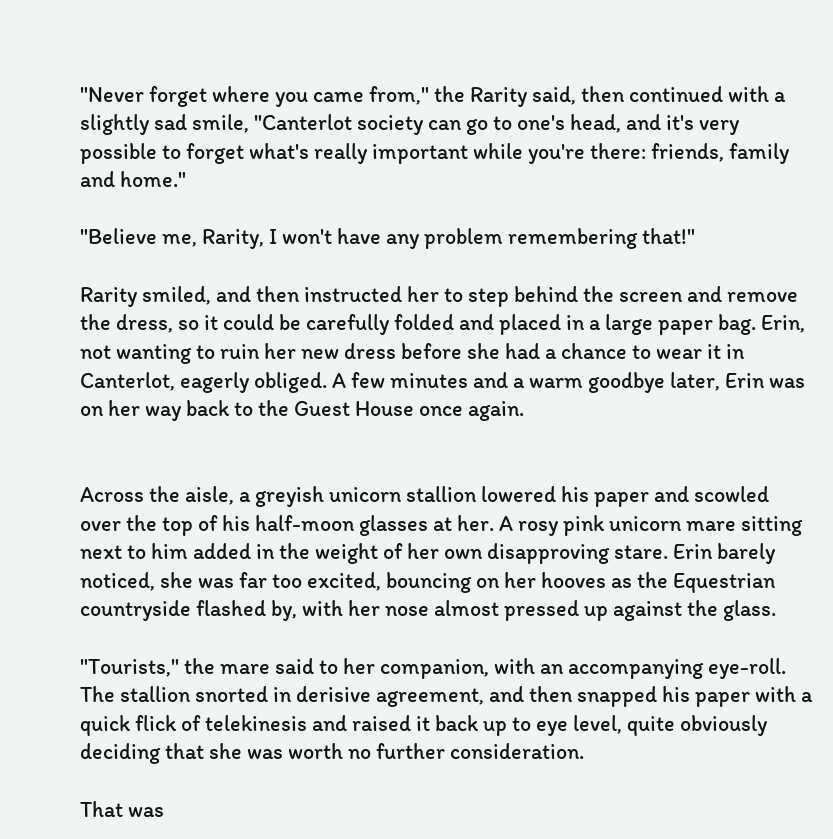"Never forget where you came from," the Rarity said, then continued with a slightly sad smile, "Canterlot society can go to one's head, and it's very possible to forget what's really important while you're there: friends, family and home."

"Believe me, Rarity, I won't have any problem remembering that!"

Rarity smiled, and then instructed her to step behind the screen and remove the dress, so it could be carefully folded and placed in a large paper bag. Erin, not wanting to ruin her new dress before she had a chance to wear it in Canterlot, eagerly obliged. A few minutes and a warm goodbye later, Erin was on her way back to the Guest House once again.


Across the aisle, a greyish unicorn stallion lowered his paper and scowled over the top of his half-moon glasses at her. A rosy pink unicorn mare sitting next to him added in the weight of her own disapproving stare. Erin barely noticed, she was far too excited, bouncing on her hooves as the Equestrian countryside flashed by, with her nose almost pressed up against the glass.

"Tourists," the mare said to her companion, with an accompanying eye-roll. The stallion snorted in derisive agreement, and then snapped his paper with a quick flick of telekinesis and raised it back up to eye level, quite obviously deciding that she was worth no further consideration.

That was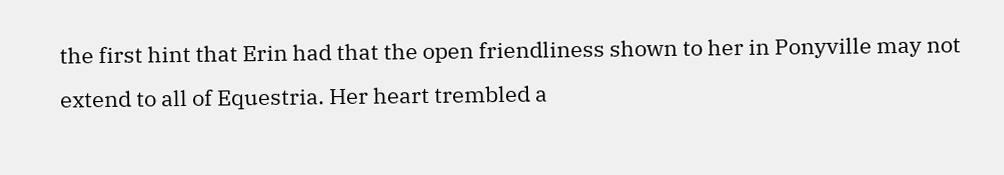the first hint that Erin had that the open friendliness shown to her in Ponyville may not extend to all of Equestria. Her heart trembled a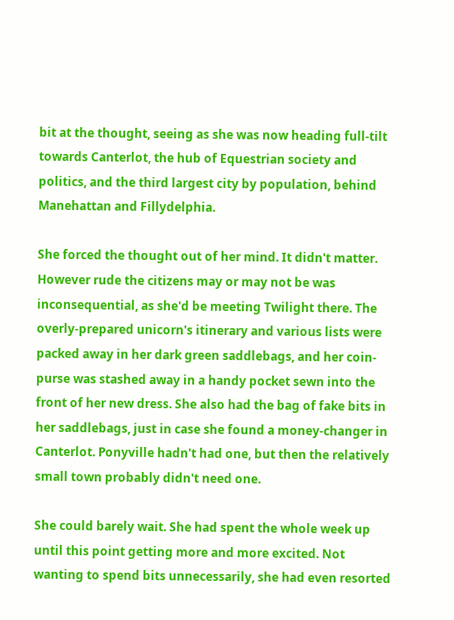bit at the thought, seeing as she was now heading full-tilt towards Canterlot, the hub of Equestrian society and politics, and the third largest city by population, behind Manehattan and Fillydelphia.

She forced the thought out of her mind. It didn't matter. However rude the citizens may or may not be was inconsequential, as she'd be meeting Twilight there. The overly-prepared unicorn's itinerary and various lists were packed away in her dark green saddlebags, and her coin-purse was stashed away in a handy pocket sewn into the front of her new dress. She also had the bag of fake bits in her saddlebags, just in case she found a money-changer in Canterlot. Ponyville hadn't had one, but then the relatively small town probably didn't need one.

She could barely wait. She had spent the whole week up until this point getting more and more excited. Not wanting to spend bits unnecessarily, she had even resorted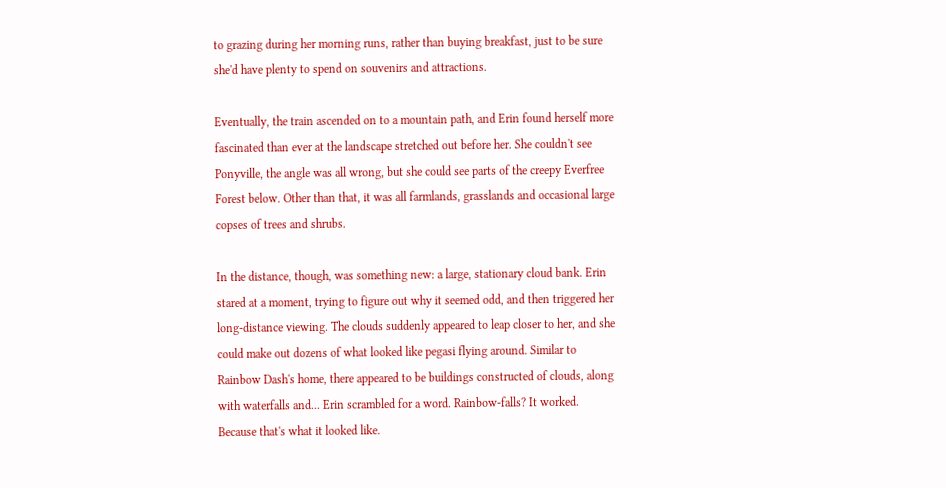to grazing during her morning runs, rather than buying breakfast, just to be sure she'd have plenty to spend on souvenirs and attractions.

Eventually, the train ascended on to a mountain path, and Erin found herself more fascinated than ever at the landscape stretched out before her. She couldn't see Ponyville, the angle was all wrong, but she could see parts of the creepy Everfree Forest below. Other than that, it was all farmlands, grasslands and occasional large copses of trees and shrubs.

In the distance, though, was something new: a large, stationary cloud bank. Erin stared at a moment, trying to figure out why it seemed odd, and then triggered her long-distance viewing. The clouds suddenly appeared to leap closer to her, and she could make out dozens of what looked like pegasi flying around. Similar to Rainbow Dash's home, there appeared to be buildings constructed of clouds, along with waterfalls and... Erin scrambled for a word. Rainbow-falls? It worked. Because that's what it looked like.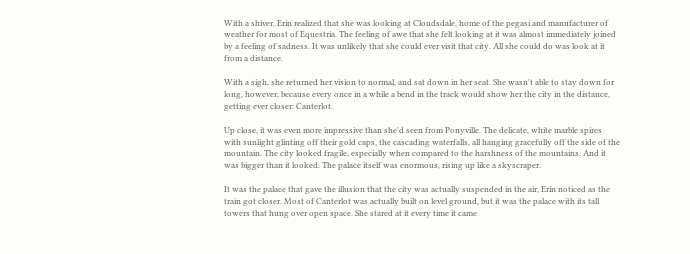With a shiver, Erin realized that she was looking at Cloudsdale, home of the pegasi and manufacturer of weather for most of Equestria. The feeling of awe that she felt looking at it was almost immediately joined by a feeling of sadness. It was unlikely that she could ever visit that city. All she could do was look at it from a distance.

With a sigh, she returned her vision to normal, and sat down in her seat. She wasn't able to stay down for long, however, because every once in a while a bend in the track would show her the city in the distance, getting ever closer: Canterlot.

Up close, it was even more impressive than she'd seen from Ponyville. The delicate, white marble spires with sunlight glinting off their gold caps, the cascading waterfalls, all hanging gracefully off the side of the mountain. The city looked fragile, especially when compared to the harshness of the mountains. And it was bigger than it looked. The palace itself was enormous, rising up like a skyscraper.

It was the palace that gave the illusion that the city was actually suspended in the air, Erin noticed as the train got closer. Most of Canterlot was actually built on level ground, but it was the palace with its tall towers that hung over open space. She stared at it every time it came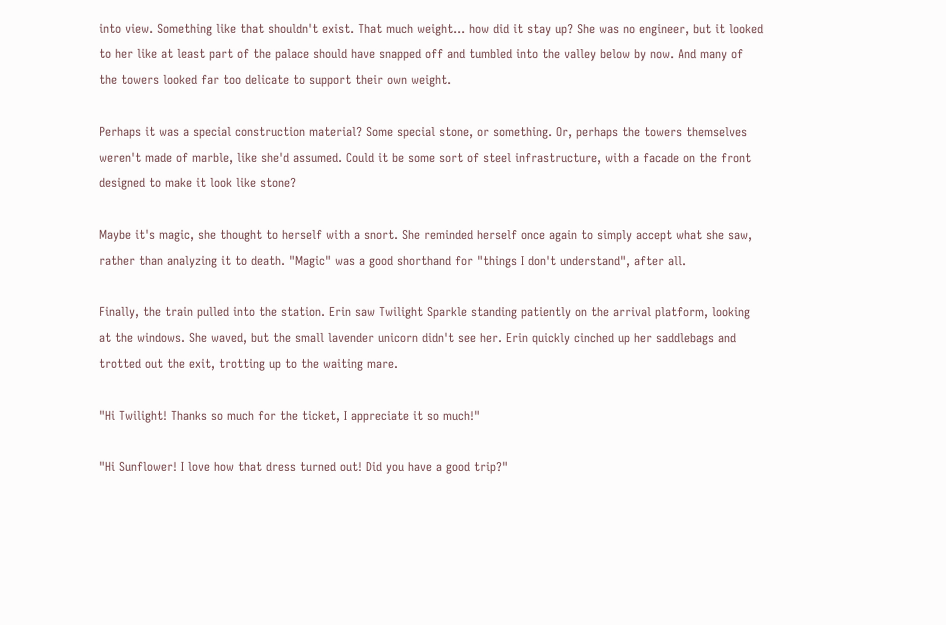into view. Something like that shouldn't exist. That much weight... how did it stay up? She was no engineer, but it looked to her like at least part of the palace should have snapped off and tumbled into the valley below by now. And many of the towers looked far too delicate to support their own weight.

Perhaps it was a special construction material? Some special stone, or something. Or, perhaps the towers themselves weren't made of marble, like she'd assumed. Could it be some sort of steel infrastructure, with a facade on the front designed to make it look like stone?

Maybe it's magic, she thought to herself with a snort. She reminded herself once again to simply accept what she saw, rather than analyzing it to death. "Magic" was a good shorthand for "things I don't understand", after all.

Finally, the train pulled into the station. Erin saw Twilight Sparkle standing patiently on the arrival platform, looking at the windows. She waved, but the small lavender unicorn didn't see her. Erin quickly cinched up her saddlebags and trotted out the exit, trotting up to the waiting mare.

"Hi Twilight! Thanks so much for the ticket, I appreciate it so much!"

"Hi Sunflower! I love how that dress turned out! Did you have a good trip?"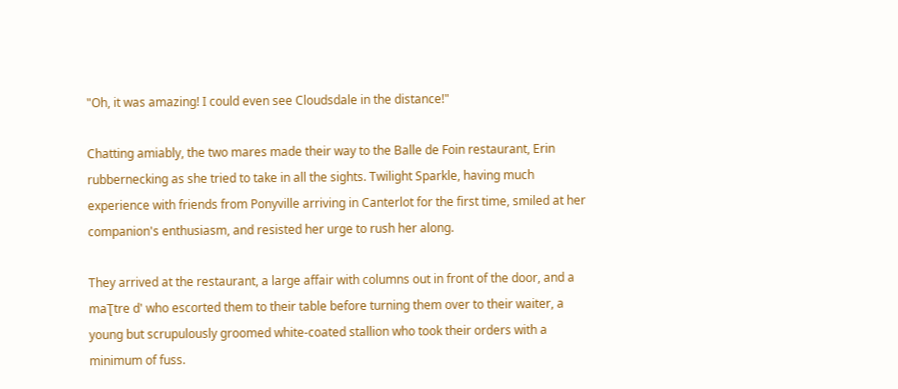"Oh, it was amazing! I could even see Cloudsdale in the distance!"

Chatting amiably, the two mares made their way to the Balle de Foin restaurant, Erin rubbernecking as she tried to take in all the sights. Twilight Sparkle, having much experience with friends from Ponyville arriving in Canterlot for the first time, smiled at her companion's enthusiasm, and resisted her urge to rush her along.

They arrived at the restaurant, a large affair with columns out in front of the door, and a maƮtre d' who escorted them to their table before turning them over to their waiter, a young but scrupulously groomed white-coated stallion who took their orders with a minimum of fuss.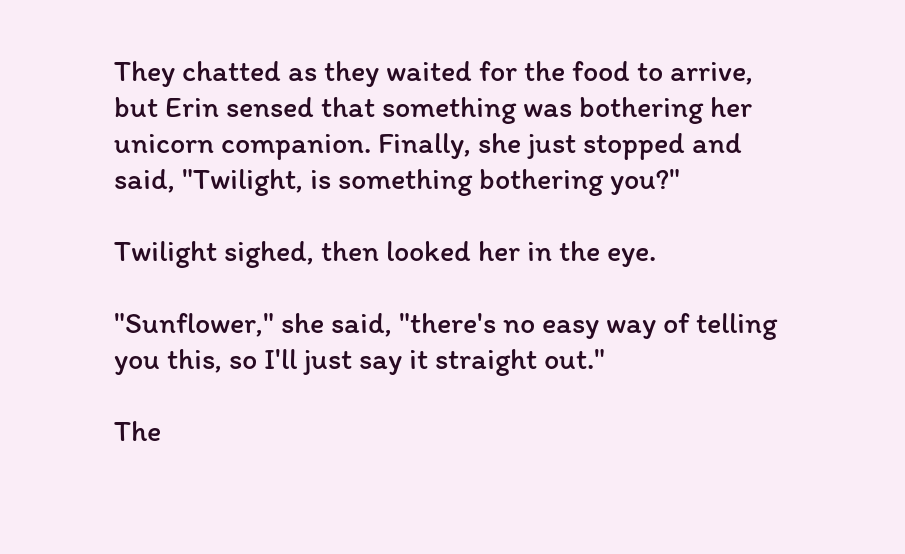They chatted as they waited for the food to arrive, but Erin sensed that something was bothering her unicorn companion. Finally, she just stopped and said, "Twilight, is something bothering you?"

Twilight sighed, then looked her in the eye.

"Sunflower," she said, "there's no easy way of telling you this, so I'll just say it straight out."

The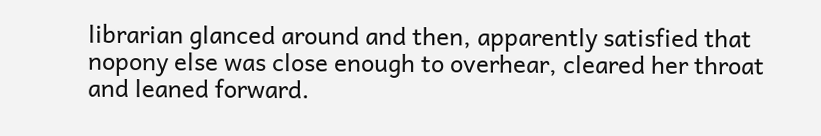librarian glanced around and then, apparently satisfied that nopony else was close enough to overhear, cleared her throat and leaned forward.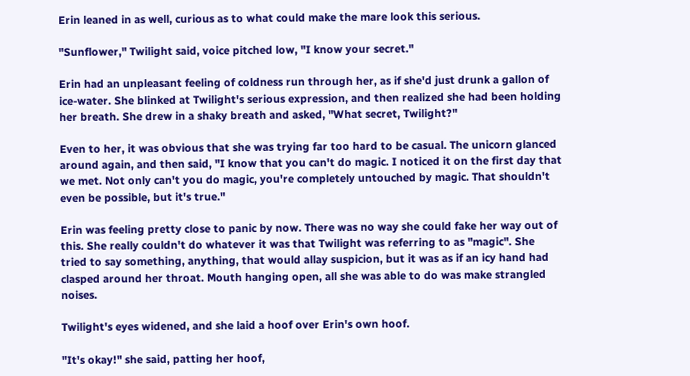Erin leaned in as well, curious as to what could make the mare look this serious.

"Sunflower," Twilight said, voice pitched low, "I know your secret."

Erin had an unpleasant feeling of coldness run through her, as if she'd just drunk a gallon of ice-water. She blinked at Twilight's serious expression, and then realized she had been holding her breath. She drew in a shaky breath and asked, "What secret, Twilight?"

Even to her, it was obvious that she was trying far too hard to be casual. The unicorn glanced around again, and then said, "I know that you can't do magic. I noticed it on the first day that we met. Not only can't you do magic, you're completely untouched by magic. That shouldn't even be possible, but it's true."

Erin was feeling pretty close to panic by now. There was no way she could fake her way out of this. She really couldn't do whatever it was that Twilight was referring to as "magic". She tried to say something, anything, that would allay suspicion, but it was as if an icy hand had clasped around her throat. Mouth hanging open, all she was able to do was make strangled noises.

Twilight's eyes widened, and she laid a hoof over Erin's own hoof.

"It's okay!" she said, patting her hoof,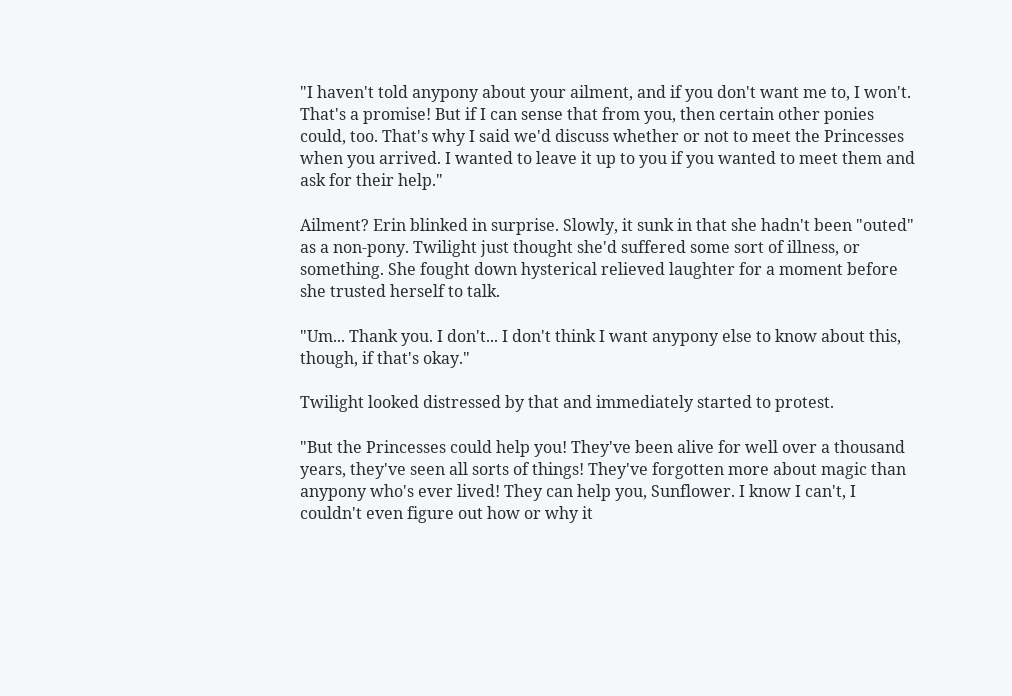"I haven't told anypony about your ailment, and if you don't want me to, I won't. That's a promise! But if I can sense that from you, then certain other ponies could, too. That's why I said we'd discuss whether or not to meet the Princesses when you arrived. I wanted to leave it up to you if you wanted to meet them and ask for their help."

Ailment? Erin blinked in surprise. Slowly, it sunk in that she hadn't been "outed" as a non-pony. Twilight just thought she'd suffered some sort of illness, or something. She fought down hysterical relieved laughter for a moment before she trusted herself to talk.

"Um... Thank you. I don't... I don't think I want anypony else to know about this, though, if that's okay."

Twilight looked distressed by that and immediately started to protest.

"But the Princesses could help you! They've been alive for well over a thousand years, they've seen all sorts of things! They've forgotten more about magic than anypony who's ever lived! They can help you, Sunflower. I know I can't, I couldn't even figure out how or why it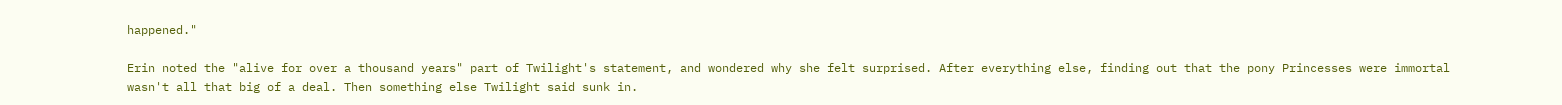happened."

Erin noted the "alive for over a thousand years" part of Twilight's statement, and wondered why she felt surprised. After everything else, finding out that the pony Princesses were immortal wasn't all that big of a deal. Then something else Twilight said sunk in.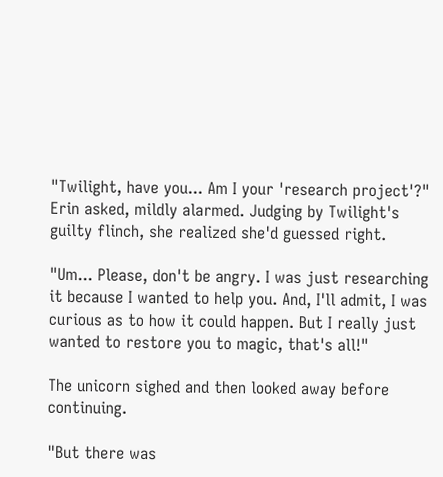"Twilight, have you... Am I your 'research project'?" Erin asked, mildly alarmed. Judging by Twilight's guilty flinch, she realized she'd guessed right.

"Um... Please, don't be angry. I was just researching it because I wanted to help you. And, I'll admit, I was curious as to how it could happen. But I really just wanted to restore you to magic, that's all!"

The unicorn sighed and then looked away before continuing.

"But there was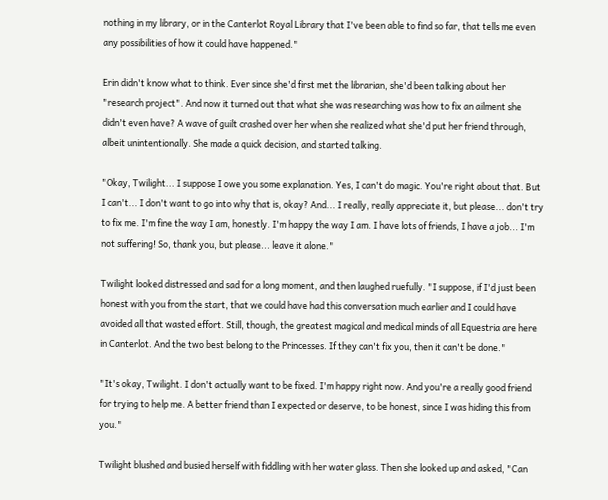nothing in my library, or in the Canterlot Royal Library that I've been able to find so far, that tells me even any possibilities of how it could have happened."

Erin didn't know what to think. Ever since she'd first met the librarian, she'd been talking about her "research project". And now it turned out that what she was researching was how to fix an ailment she didn't even have? A wave of guilt crashed over her when she realized what she'd put her friend through, albeit unintentionally. She made a quick decision, and started talking.

"Okay, Twilight... I suppose I owe you some explanation. Yes, I can't do magic. You're right about that. But I can't... I don't want to go into why that is, okay? And... I really, really appreciate it, but please... don't try to fix me. I'm fine the way I am, honestly. I'm happy the way I am. I have lots of friends, I have a job... I'm not suffering! So, thank you, but please... leave it alone."

Twilight looked distressed and sad for a long moment, and then laughed ruefully. "I suppose, if I'd just been honest with you from the start, that we could have had this conversation much earlier and I could have avoided all that wasted effort. Still, though, the greatest magical and medical minds of all Equestria are here in Canterlot. And the two best belong to the Princesses. If they can't fix you, then it can't be done."

"It's okay, Twilight. I don't actually want to be fixed. I'm happy right now. And you're a really good friend for trying to help me. A better friend than I expected or deserve, to be honest, since I was hiding this from you."

Twilight blushed and busied herself with fiddling with her water glass. Then she looked up and asked, "Can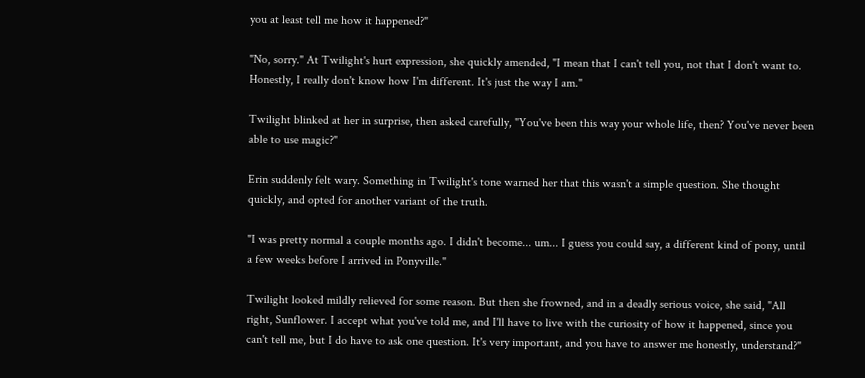you at least tell me how it happened?"

"No, sorry." At Twilight's hurt expression, she quickly amended, "I mean that I can't tell you, not that I don't want to. Honestly, I really don't know how I'm different. It's just the way I am."

Twilight blinked at her in surprise, then asked carefully, "You've been this way your whole life, then? You've never been able to use magic?"

Erin suddenly felt wary. Something in Twilight's tone warned her that this wasn't a simple question. She thought quickly, and opted for another variant of the truth.

"I was pretty normal a couple months ago. I didn't become... um... I guess you could say, a different kind of pony, until a few weeks before I arrived in Ponyville."

Twilight looked mildly relieved for some reason. But then she frowned, and in a deadly serious voice, she said, "All right, Sunflower. I accept what you've told me, and I'll have to live with the curiosity of how it happened, since you can't tell me, but I do have to ask one question. It's very important, and you have to answer me honestly, understand?"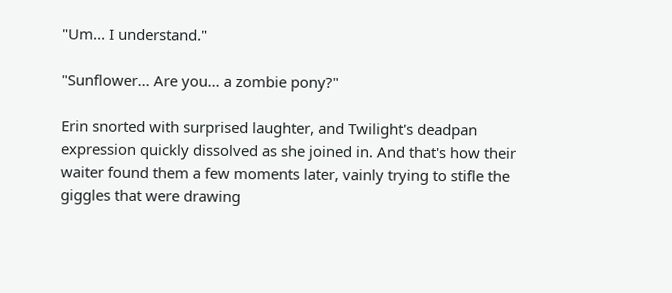"Um... I understand."

"Sunflower... Are you... a zombie pony?"

Erin snorted with surprised laughter, and Twilight's deadpan expression quickly dissolved as she joined in. And that's how their waiter found them a few moments later, vainly trying to stifle the giggles that were drawing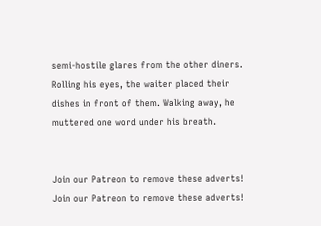semi-hostile glares from the other diners. Rolling his eyes, the waiter placed their dishes in front of them. Walking away, he muttered one word under his breath.


Join our Patreon to remove these adverts!
Join our Patreon to remove these adverts!